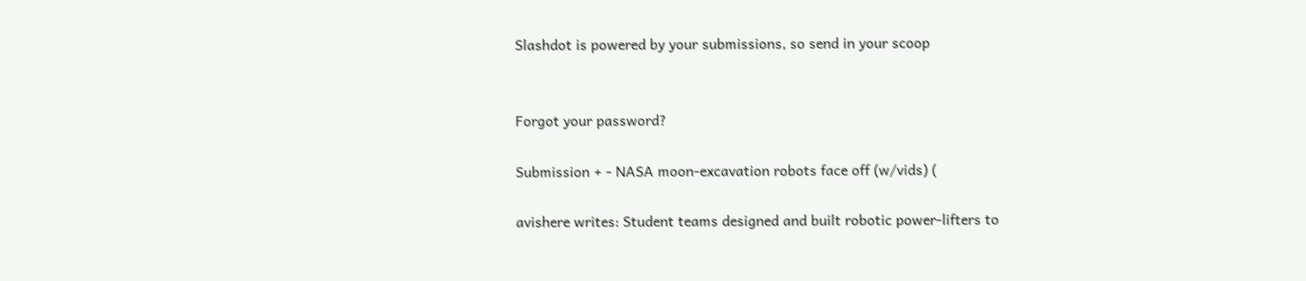Slashdot is powered by your submissions, so send in your scoop


Forgot your password?

Submission + - NASA moon-excavation robots face off (w/vids) (

avishere writes: Student teams designed and built robotic power-lifters to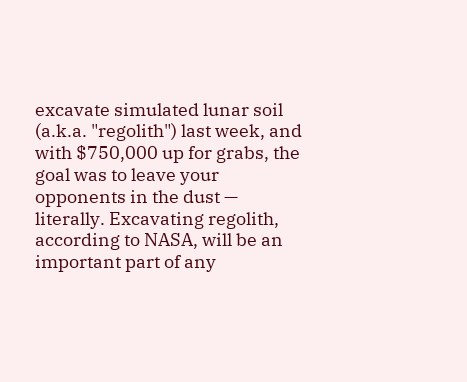excavate simulated lunar soil (a.k.a. "regolith") last week, and with $750,000 up for grabs, the goal was to leave your opponents in the dust — literally. Excavating regolith, according to NASA, will be an important part of any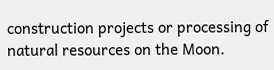construction projects or processing of natural resources on the Moon.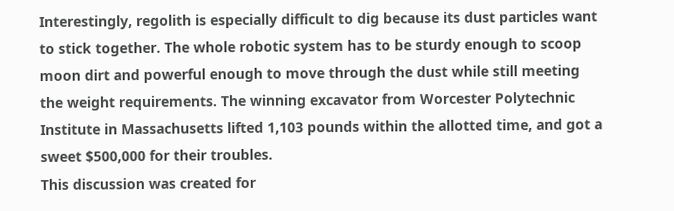Interestingly, regolith is especially difficult to dig because its dust particles want to stick together. The whole robotic system has to be sturdy enough to scoop moon dirt and powerful enough to move through the dust while still meeting the weight requirements. The winning excavator from Worcester Polytechnic Institute in Massachusetts lifted 1,103 pounds within the allotted time, and got a sweet $500,000 for their troubles.
This discussion was created for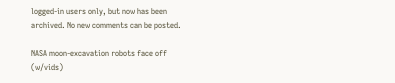logged-in users only, but now has been archived. No new comments can be posted.

NASA moon-excavation robots face off (w/vids)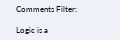Comments Filter:

Logic is a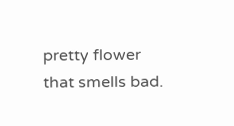pretty flower that smells bad.